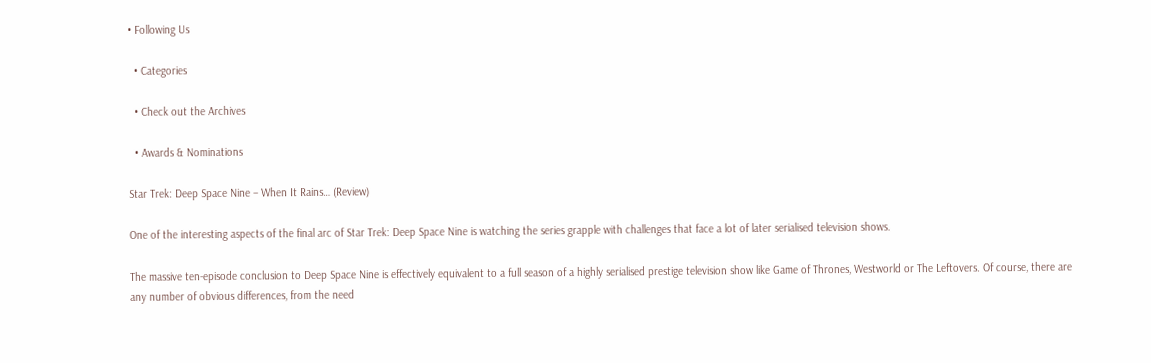• Following Us

  • Categories

  • Check out the Archives

  • Awards & Nominations

Star Trek: Deep Space Nine – When It Rains… (Review)

One of the interesting aspects of the final arc of Star Trek: Deep Space Nine is watching the series grapple with challenges that face a lot of later serialised television shows.

The massive ten-episode conclusion to Deep Space Nine is effectively equivalent to a full season of a highly serialised prestige television show like Game of Thrones, Westworld or The Leftovers. Of course, there are any number of obvious differences, from the need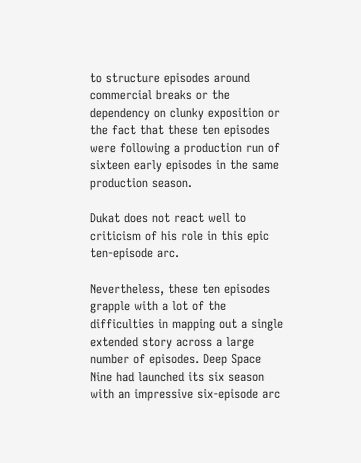to structure episodes around commercial breaks or the dependency on clunky exposition or the fact that these ten episodes were following a production run of sixteen early episodes in the same production season.

Dukat does not react well to criticism of his role in this epic ten-episode arc.

Nevertheless, these ten episodes grapple with a lot of the difficulties in mapping out a single extended story across a large number of episodes. Deep Space Nine had launched its six season with an impressive six-episode arc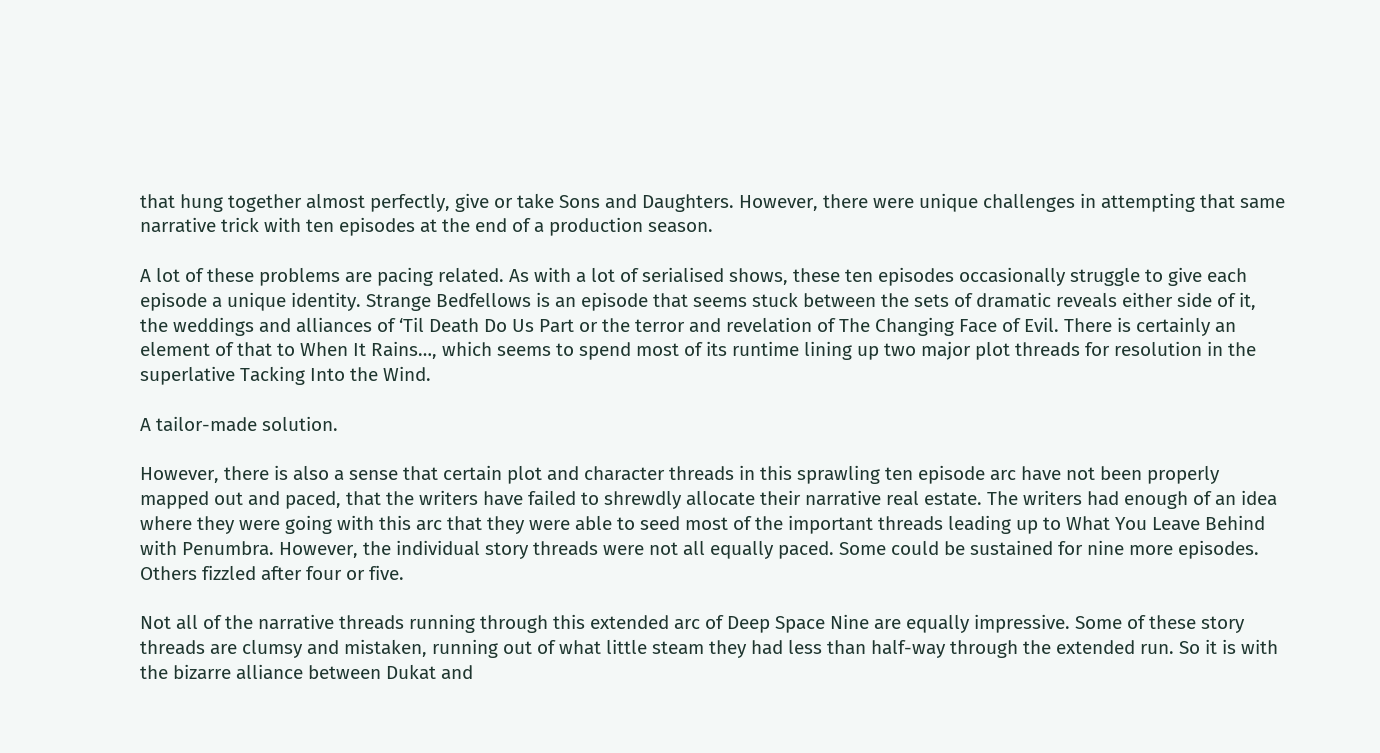that hung together almost perfectly, give or take Sons and Daughters. However, there were unique challenges in attempting that same narrative trick with ten episodes at the end of a production season.

A lot of these problems are pacing related. As with a lot of serialised shows, these ten episodes occasionally struggle to give each episode a unique identity. Strange Bedfellows is an episode that seems stuck between the sets of dramatic reveals either side of it, the weddings and alliances of ‘Til Death Do Us Part or the terror and revelation of The Changing Face of Evil. There is certainly an element of that to When It Rains…, which seems to spend most of its runtime lining up two major plot threads for resolution in the superlative Tacking Into the Wind.

A tailor-made solution.

However, there is also a sense that certain plot and character threads in this sprawling ten episode arc have not been properly mapped out and paced, that the writers have failed to shrewdly allocate their narrative real estate. The writers had enough of an idea where they were going with this arc that they were able to seed most of the important threads leading up to What You Leave Behind with Penumbra. However, the individual story threads were not all equally paced. Some could be sustained for nine more episodes. Others fizzled after four or five.

Not all of the narrative threads running through this extended arc of Deep Space Nine are equally impressive. Some of these story threads are clumsy and mistaken, running out of what little steam they had less than half-way through the extended run. So it is with the bizarre alliance between Dukat and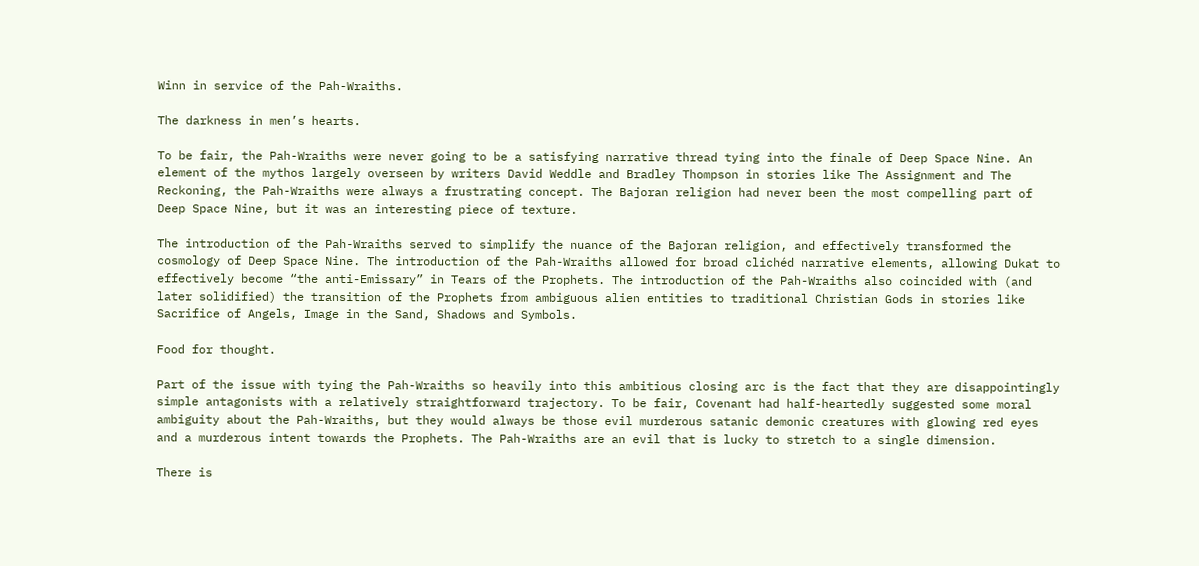Winn in service of the Pah-Wraiths.

The darkness in men’s hearts.

To be fair, the Pah-Wraiths were never going to be a satisfying narrative thread tying into the finale of Deep Space Nine. An element of the mythos largely overseen by writers David Weddle and Bradley Thompson in stories like The Assignment and The Reckoning, the Pah-Wraiths were always a frustrating concept. The Bajoran religion had never been the most compelling part of Deep Space Nine, but it was an interesting piece of texture.

The introduction of the Pah-Wraiths served to simplify the nuance of the Bajoran religion, and effectively transformed the cosmology of Deep Space Nine. The introduction of the Pah-Wraiths allowed for broad clichéd narrative elements, allowing Dukat to effectively become “the anti-Emissary” in Tears of the Prophets. The introduction of the Pah-Wraiths also coincided with (and later solidified) the transition of the Prophets from ambiguous alien entities to traditional Christian Gods in stories like Sacrifice of Angels, Image in the Sand, Shadows and Symbols.

Food for thought.

Part of the issue with tying the Pah-Wraiths so heavily into this ambitious closing arc is the fact that they are disappointingly simple antagonists with a relatively straightforward trajectory. To be fair, Covenant had half-heartedly suggested some moral ambiguity about the Pah-Wraiths, but they would always be those evil murderous satanic demonic creatures with glowing red eyes and a murderous intent towards the Prophets. The Pah-Wraiths are an evil that is lucky to stretch to a single dimension.

There is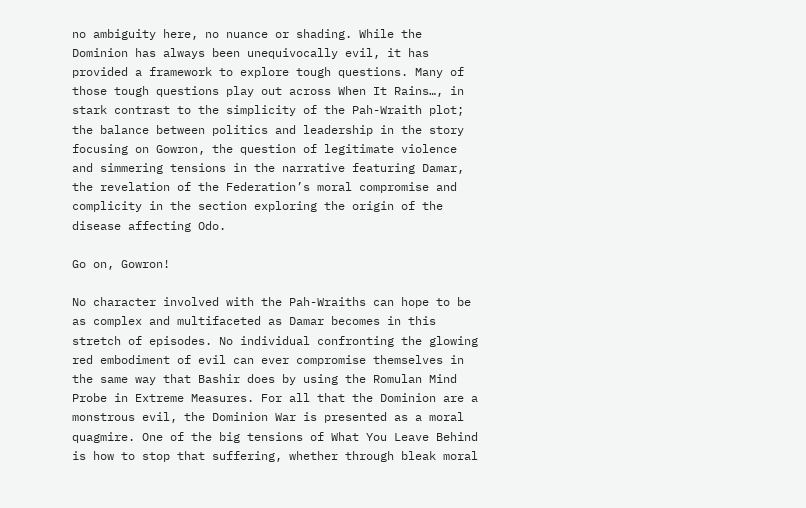no ambiguity here, no nuance or shading. While the Dominion has always been unequivocally evil, it has provided a framework to explore tough questions. Many of those tough questions play out across When It Rains…, in stark contrast to the simplicity of the Pah-Wraith plot; the balance between politics and leadership in the story focusing on Gowron, the question of legitimate violence and simmering tensions in the narrative featuring Damar, the revelation of the Federation’s moral compromise and complicity in the section exploring the origin of the disease affecting Odo.

Go on, Gowron!

No character involved with the Pah-Wraiths can hope to be as complex and multifaceted as Damar becomes in this stretch of episodes. No individual confronting the glowing red embodiment of evil can ever compromise themselves in the same way that Bashir does by using the Romulan Mind Probe in Extreme Measures. For all that the Dominion are a monstrous evil, the Dominion War is presented as a moral quagmire. One of the big tensions of What You Leave Behind is how to stop that suffering, whether through bleak moral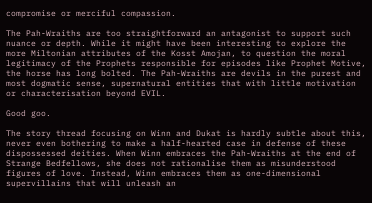compromise or merciful compassion.

The Pah-Wraiths are too straightforward an antagonist to support such nuance or depth. While it might have been interesting to explore the more Miltonian attributes of the Kosst Amojan, to question the moral legitimacy of the Prophets responsible for episodes like Prophet Motive, the horse has long bolted. The Pah-Wraiths are devils in the purest and most dogmatic sense, supernatural entities that with little motivation or characterisation beyond EVIL.

Good goo.

The story thread focusing on Winn and Dukat is hardly subtle about this, never even bothering to make a half-hearted case in defense of these dispossessed deities. When Winn embraces the Pah-Wraiths at the end of Strange Bedfellows, she does not rationalise them as misunderstood figures of love. Instead, Winn embraces them as one-dimensional supervillains that will unleash an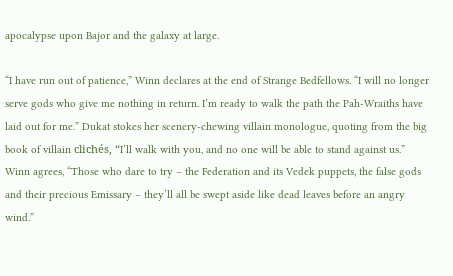apocalypse upon Bajor and the galaxy at large.

“I have run out of patience,” Winn declares at the end of Strange Bedfellows. “I will no longer serve gods who give me nothing in return. I’m ready to walk the path the Pah-Wraiths have laid out for me.” Dukat stokes her scenery-chewing villain monologue, quoting from the big book of villain clichés, “I’ll walk with you, and no one will be able to stand against us.” Winn agrees, “Those who dare to try – the Federation and its Vedek puppets, the false gods and their precious Emissary – they’ll all be swept aside like dead leaves before an angry wind.”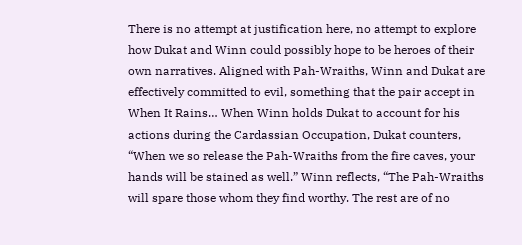There is no attempt at justification here, no attempt to explore how Dukat and Winn could possibly hope to be heroes of their own narratives. Aligned with Pah-Wraiths, Winn and Dukat are effectively committed to evil, something that the pair accept in When It Rains… When Winn holds Dukat to account for his actions during the Cardassian Occupation, Dukat counters, “When we so release the Pah-Wraiths from the fire caves, your hands will be stained as well.” Winn reflects, “The Pah-Wraiths will spare those whom they find worthy. The rest are of no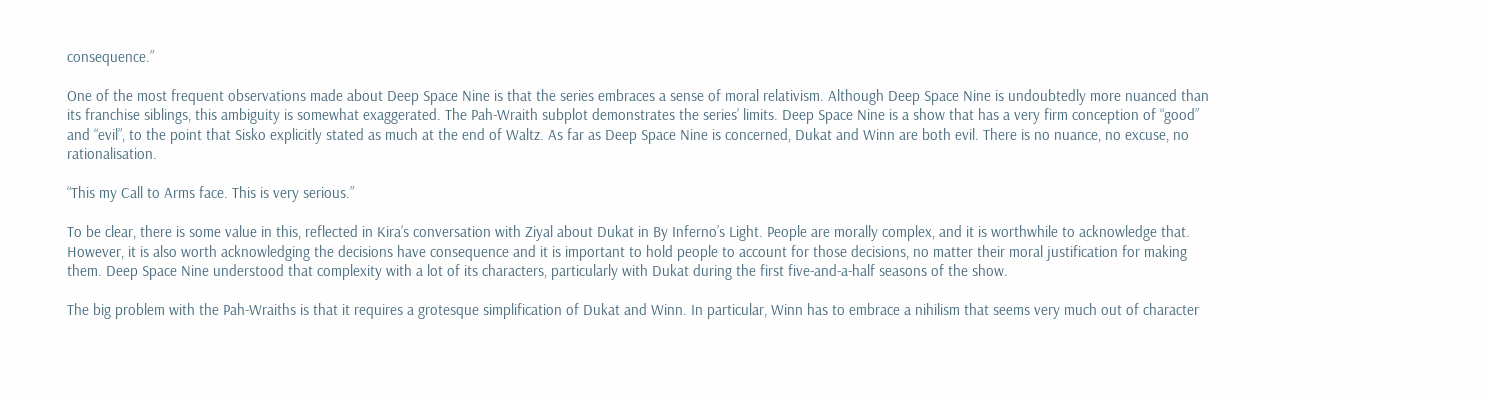consequence.”

One of the most frequent observations made about Deep Space Nine is that the series embraces a sense of moral relativism. Although Deep Space Nine is undoubtedly more nuanced than its franchise siblings, this ambiguity is somewhat exaggerated. The Pah-Wraith subplot demonstrates the series’ limits. Deep Space Nine is a show that has a very firm conception of “good” and “evil”, to the point that Sisko explicitly stated as much at the end of Waltz. As far as Deep Space Nine is concerned, Dukat and Winn are both evil. There is no nuance, no excuse, no rationalisation.

“This my Call to Arms face. This is very serious.”

To be clear, there is some value in this, reflected in Kira’s conversation with Ziyal about Dukat in By Inferno’s Light. People are morally complex, and it is worthwhile to acknowledge that. However, it is also worth acknowledging the decisions have consequence and it is important to hold people to account for those decisions, no matter their moral justification for making them. Deep Space Nine understood that complexity with a lot of its characters, particularly with Dukat during the first five-and-a-half seasons of the show.

The big problem with the Pah-Wraiths is that it requires a grotesque simplification of Dukat and Winn. In particular, Winn has to embrace a nihilism that seems very much out of character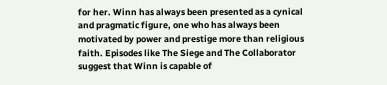for her. Winn has always been presented as a cynical and pragmatic figure, one who has always been motivated by power and prestige more than religious faith. Episodes like The Siege and The Collaborator suggest that Winn is capable of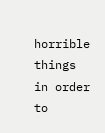horrible things in order to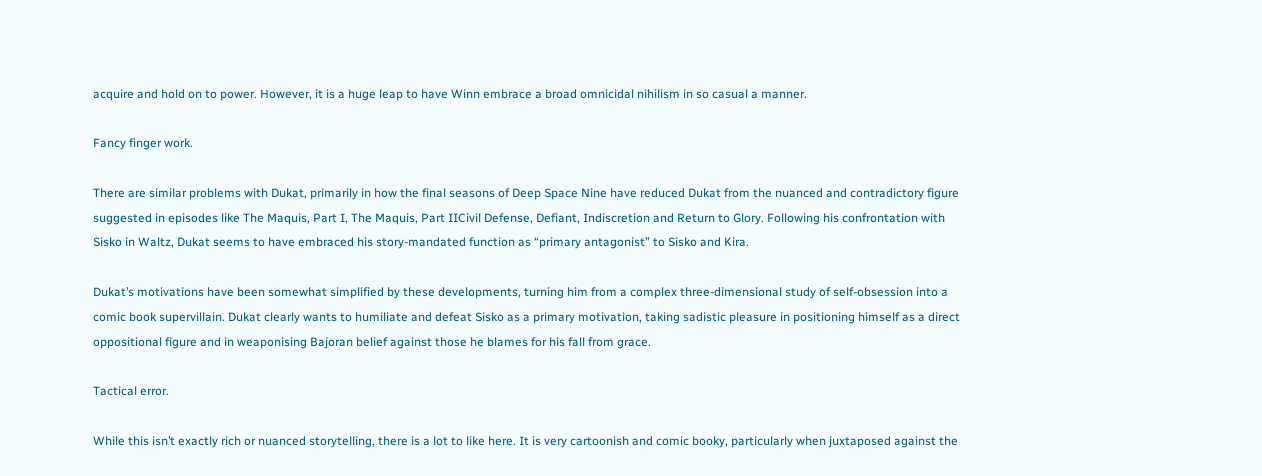acquire and hold on to power. However, it is a huge leap to have Winn embrace a broad omnicidal nihilism in so casual a manner.

Fancy finger work.

There are similar problems with Dukat, primarily in how the final seasons of Deep Space Nine have reduced Dukat from the nuanced and contradictory figure suggested in episodes like The Maquis, Part I, The Maquis, Part IICivil Defense, Defiant, Indiscretion and Return to Glory. Following his confrontation with Sisko in Waltz, Dukat seems to have embraced his story-mandated function as “primary antagonist” to Sisko and Kira.

Dukat’s motivations have been somewhat simplified by these developments, turning him from a complex three-dimensional study of self-obsession into a comic book supervillain. Dukat clearly wants to humiliate and defeat Sisko as a primary motivation, taking sadistic pleasure in positioning himself as a direct oppositional figure and in weaponising Bajoran belief against those he blames for his fall from grace.

Tactical error.

While this isn’t exactly rich or nuanced storytelling, there is a lot to like here. It is very cartoonish and comic booky, particularly when juxtaposed against the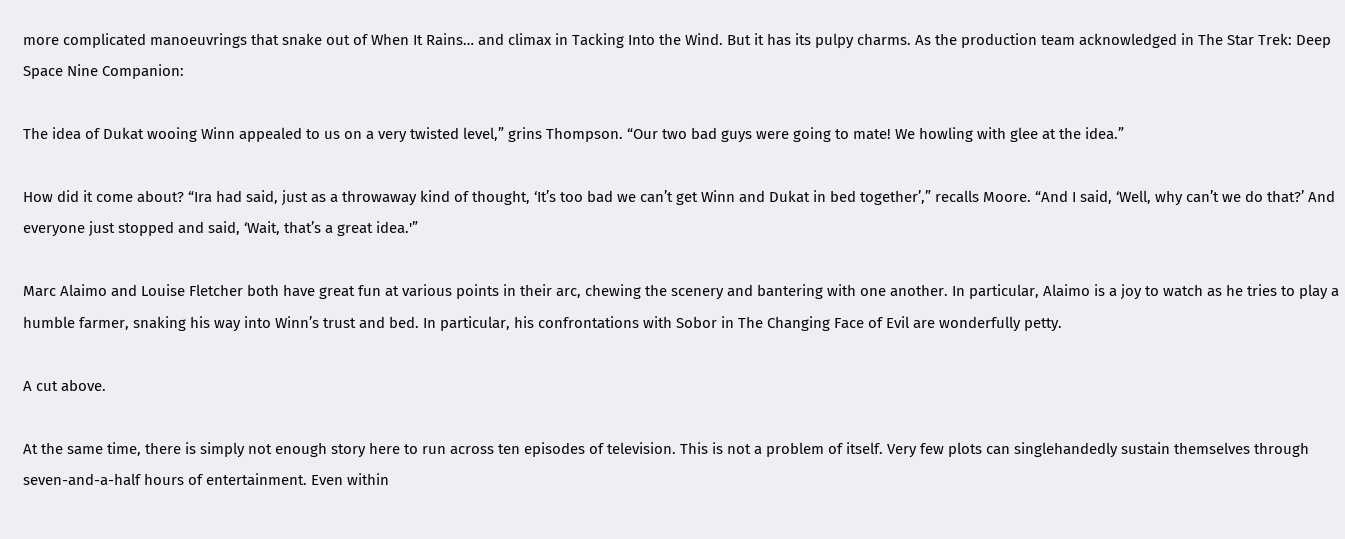more complicated manoeuvrings that snake out of When It Rains… and climax in Tacking Into the Wind. But it has its pulpy charms. As the production team acknowledged in The Star Trek: Deep Space Nine Companion:

The idea of Dukat wooing Winn appealed to us on a very twisted level,” grins Thompson. “Our two bad guys were going to mate! We howling with glee at the idea.”

How did it come about? “Ira had said, just as a throwaway kind of thought, ‘It’s too bad we can’t get Winn and Dukat in bed together’,” recalls Moore. “And I said, ‘Well, why can’t we do that?’ And everyone just stopped and said, ‘Wait, that’s a great idea.'”

Marc Alaimo and Louise Fletcher both have great fun at various points in their arc, chewing the scenery and bantering with one another. In particular, Alaimo is a joy to watch as he tries to play a humble farmer, snaking his way into Winn’s trust and bed. In particular, his confrontations with Sobor in The Changing Face of Evil are wonderfully petty.

A cut above.

At the same time, there is simply not enough story here to run across ten episodes of television. This is not a problem of itself. Very few plots can singlehandedly sustain themselves through seven-and-a-half hours of entertainment. Even within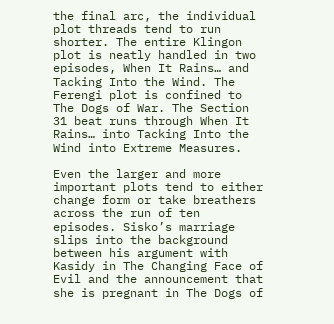the final arc, the individual plot threads tend to run shorter. The entire Klingon plot is neatly handled in two episodes, When It Rains… and Tacking Into the Wind. The Ferengi plot is confined to The Dogs of War. The Section 31 beat runs through When It Rains… into Tacking Into the Wind into Extreme Measures.

Even the larger and more important plots tend to either change form or take breathers across the run of ten episodes. Sisko’s marriage slips into the background between his argument with Kasidy in The Changing Face of Evil and the announcement that she is pregnant in The Dogs of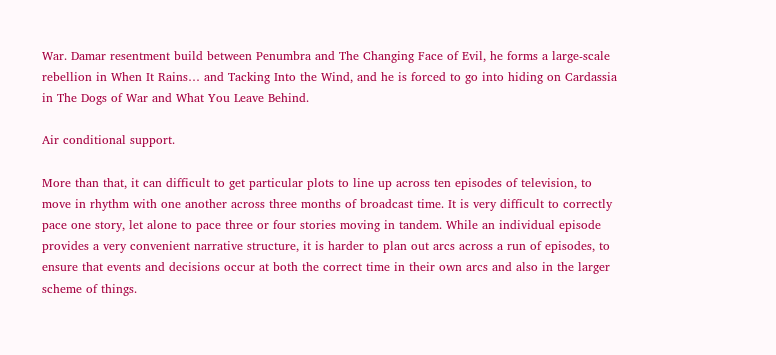War. Damar resentment build between Penumbra and The Changing Face of Evil, he forms a large-scale rebellion in When It Rains… and Tacking Into the Wind, and he is forced to go into hiding on Cardassia in The Dogs of War and What You Leave Behind.

Air conditional support.

More than that, it can difficult to get particular plots to line up across ten episodes of television, to move in rhythm with one another across three months of broadcast time. It is very difficult to correctly pace one story, let alone to pace three or four stories moving in tandem. While an individual episode provides a very convenient narrative structure, it is harder to plan out arcs across a run of episodes, to ensure that events and decisions occur at both the correct time in their own arcs and also in the larger scheme of things.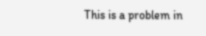This is a problem in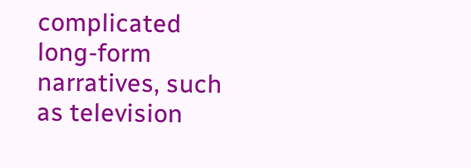complicated long-form narratives, such as television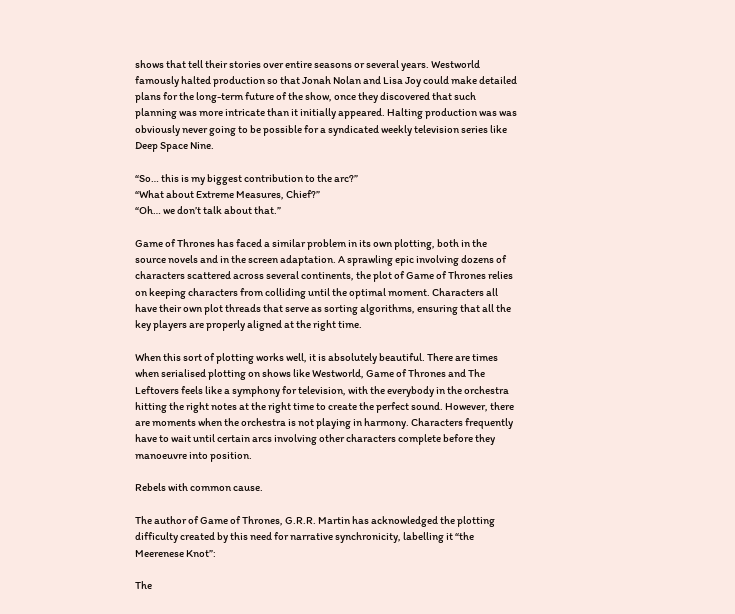shows that tell their stories over entire seasons or several years. Westworld famously halted production so that Jonah Nolan and Lisa Joy could make detailed plans for the long-term future of the show, once they discovered that such planning was more intricate than it initially appeared. Halting production was was obviously never going to be possible for a syndicated weekly television series like Deep Space Nine.

“So… this is my biggest contribution to the arc?”
“What about Extreme Measures, Chief?”
“Oh… we don’t talk about that.”

Game of Thrones has faced a similar problem in its own plotting, both in the source novels and in the screen adaptation. A sprawling epic involving dozens of characters scattered across several continents, the plot of Game of Thrones relies on keeping characters from colliding until the optimal moment. Characters all have their own plot threads that serve as sorting algorithms, ensuring that all the key players are properly aligned at the right time.

When this sort of plotting works well, it is absolutely beautiful. There are times when serialised plotting on shows like Westworld, Game of Thrones and The Leftovers feels like a symphony for television, with the everybody in the orchestra hitting the right notes at the right time to create the perfect sound. However, there are moments when the orchestra is not playing in harmony. Characters frequently have to wait until certain arcs involving other characters complete before they manoeuvre into position.

Rebels with common cause.

The author of Game of Thrones, G.R.R. Martin has acknowledged the plotting difficulty created by this need for narrative synchronicity, labelling it “the Meerenese Knot”:

The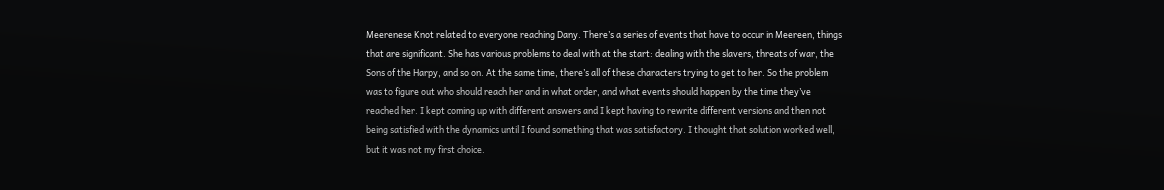Meerenese Knot related to everyone reaching Dany. There’s a series of events that have to occur in Meereen, things that are significant. She has various problems to deal with at the start: dealing with the slavers, threats of war, the Sons of the Harpy, and so on. At the same time, there’s all of these characters trying to get to her. So the problem was to figure out who should reach her and in what order, and what events should happen by the time they’ve reached her. I kept coming up with different answers and I kept having to rewrite different versions and then not being satisfied with the dynamics until I found something that was satisfactory. I thought that solution worked well, but it was not my first choice.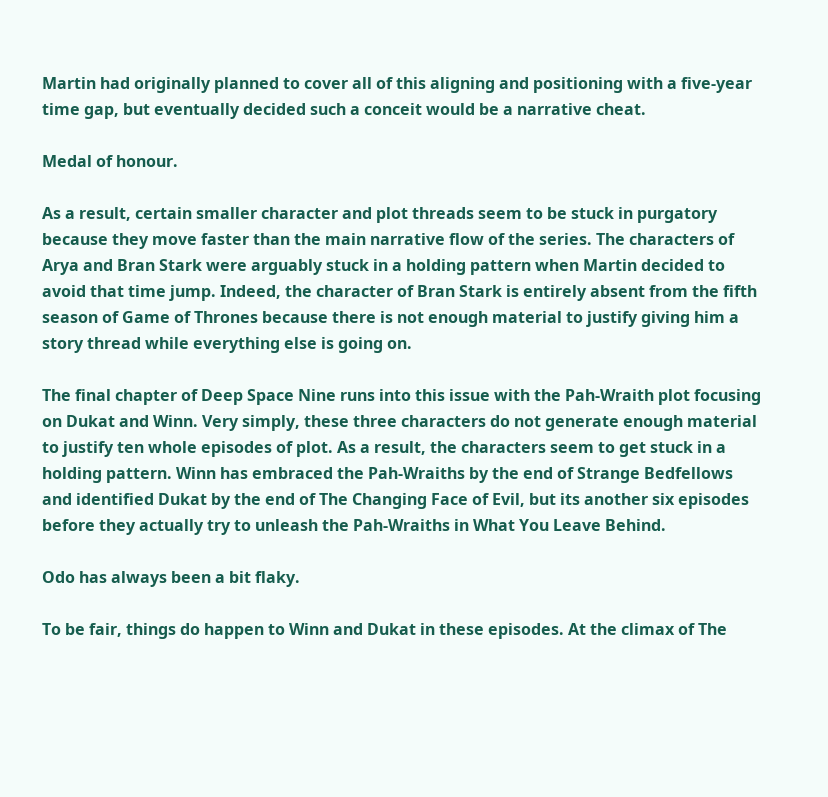Martin had originally planned to cover all of this aligning and positioning with a five-year time gap, but eventually decided such a conceit would be a narrative cheat.

Medal of honour.

As a result, certain smaller character and plot threads seem to be stuck in purgatory because they move faster than the main narrative flow of the series. The characters of Arya and Bran Stark were arguably stuck in a holding pattern when Martin decided to avoid that time jump. Indeed, the character of Bran Stark is entirely absent from the fifth season of Game of Thrones because there is not enough material to justify giving him a story thread while everything else is going on.

The final chapter of Deep Space Nine runs into this issue with the Pah-Wraith plot focusing on Dukat and Winn. Very simply, these three characters do not generate enough material to justify ten whole episodes of plot. As a result, the characters seem to get stuck in a holding pattern. Winn has embraced the Pah-Wraiths by the end of Strange Bedfellows and identified Dukat by the end of The Changing Face of Evil, but its another six episodes before they actually try to unleash the Pah-Wraiths in What You Leave Behind.

Odo has always been a bit flaky.

To be fair, things do happen to Winn and Dukat in these episodes. At the climax of The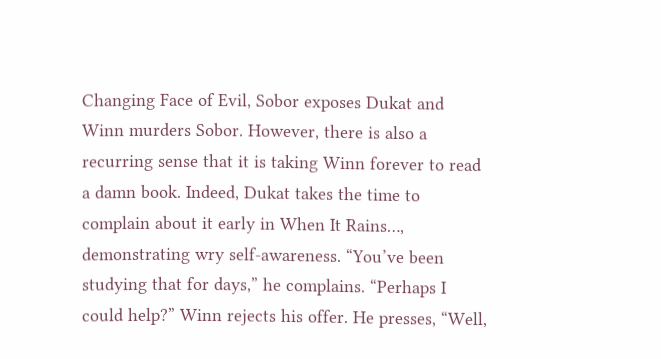Changing Face of Evil, Sobor exposes Dukat and Winn murders Sobor. However, there is also a recurring sense that it is taking Winn forever to read a damn book. Indeed, Dukat takes the time to complain about it early in When It Rains…, demonstrating wry self-awareness. “You’ve been studying that for days,” he complains. “Perhaps I could help?” Winn rejects his offer. He presses, “Well,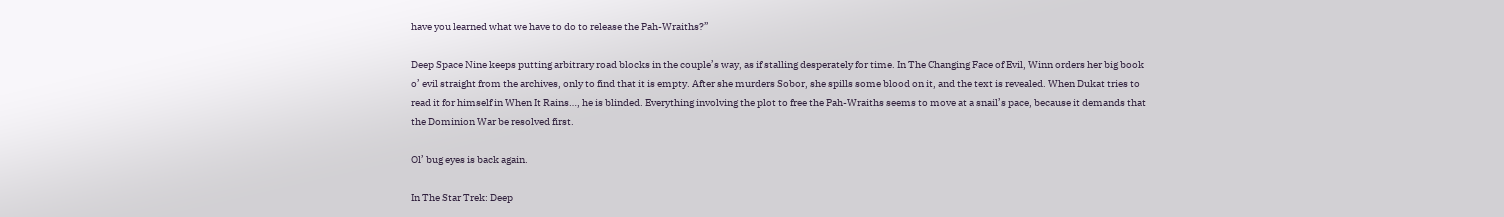have you learned what we have to do to release the Pah-Wraiths?”

Deep Space Nine keeps putting arbitrary road blocks in the couple’s way, as if stalling desperately for time. In The Changing Face of Evil, Winn orders her big book o’ evil straight from the archives, only to find that it is empty. After she murders Sobor, she spills some blood on it, and the text is revealed. When Dukat tries to read it for himself in When It Rains…, he is blinded. Everything involving the plot to free the Pah-Wraiths seems to move at a snail’s pace, because it demands that the Dominion War be resolved first.

Ol’ bug eyes is back again.

In The Star Trek: Deep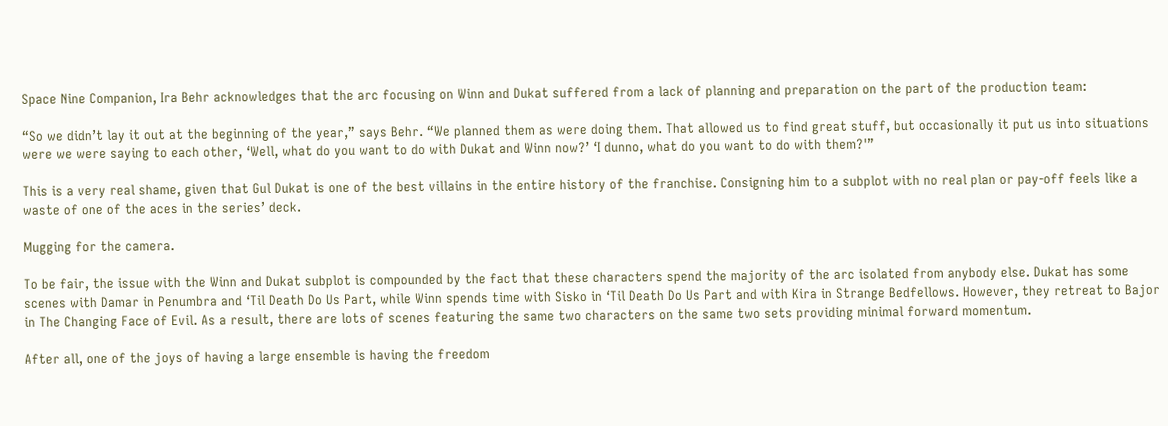Space Nine Companion, Ira Behr acknowledges that the arc focusing on Winn and Dukat suffered from a lack of planning and preparation on the part of the production team:

“So we didn’t lay it out at the beginning of the year,” says Behr. “We planned them as were doing them. That allowed us to find great stuff, but occasionally it put us into situations were we were saying to each other, ‘Well, what do you want to do with Dukat and Winn now?’ ‘I dunno, what do you want to do with them?'”

This is a very real shame, given that Gul Dukat is one of the best villains in the entire history of the franchise. Consigning him to a subplot with no real plan or pay-off feels like a waste of one of the aces in the series’ deck.

Mugging for the camera.

To be fair, the issue with the Winn and Dukat subplot is compounded by the fact that these characters spend the majority of the arc isolated from anybody else. Dukat has some scenes with Damar in Penumbra and ‘Til Death Do Us Part, while Winn spends time with Sisko in ‘Til Death Do Us Part and with Kira in Strange Bedfellows. However, they retreat to Bajor in The Changing Face of Evil. As a result, there are lots of scenes featuring the same two characters on the same two sets providing minimal forward momentum.

After all, one of the joys of having a large ensemble is having the freedom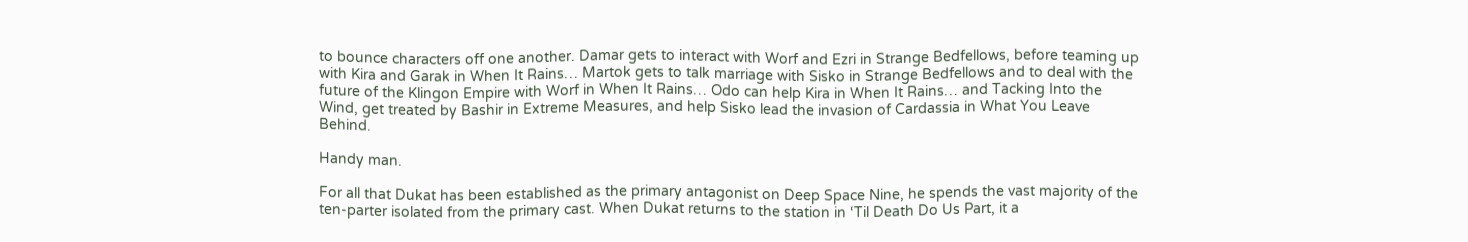to bounce characters off one another. Damar gets to interact with Worf and Ezri in Strange Bedfellows, before teaming up with Kira and Garak in When It Rains… Martok gets to talk marriage with Sisko in Strange Bedfellows and to deal with the future of the Klingon Empire with Worf in When It Rains… Odo can help Kira in When It Rains… and Tacking Into the Wind, get treated by Bashir in Extreme Measures, and help Sisko lead the invasion of Cardassia in What You Leave Behind.

Handy man.

For all that Dukat has been established as the primary antagonist on Deep Space Nine, he spends the vast majority of the ten-parter isolated from the primary cast. When Dukat returns to the station in ‘Til Death Do Us Part, it a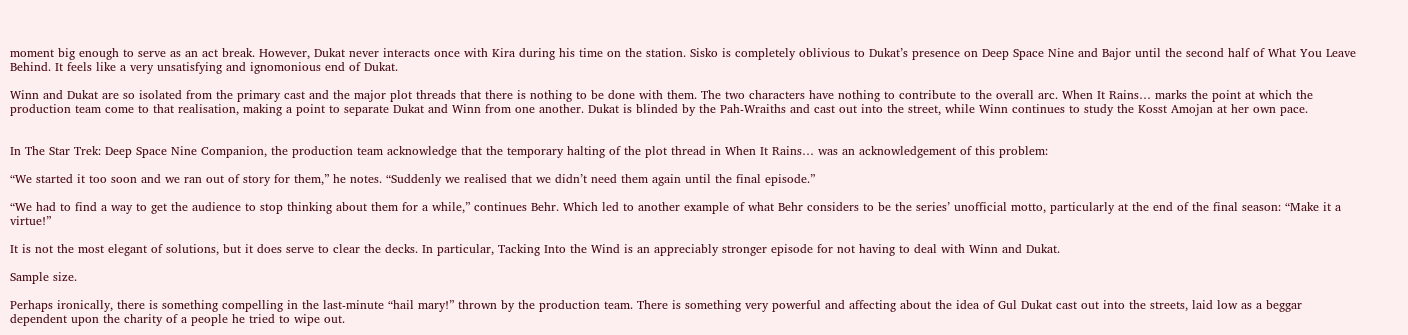moment big enough to serve as an act break. However, Dukat never interacts once with Kira during his time on the station. Sisko is completely oblivious to Dukat’s presence on Deep Space Nine and Bajor until the second half of What You Leave Behind. It feels like a very unsatisfying and ignomonious end of Dukat.

Winn and Dukat are so isolated from the primary cast and the major plot threads that there is nothing to be done with them. The two characters have nothing to contribute to the overall arc. When It Rains… marks the point at which the production team come to that realisation, making a point to separate Dukat and Winn from one another. Dukat is blinded by the Pah-Wraiths and cast out into the street, while Winn continues to study the Kosst Amojan at her own pace.


In The Star Trek: Deep Space Nine Companion, the production team acknowledge that the temporary halting of the plot thread in When It Rains… was an acknowledgement of this problem:

“We started it too soon and we ran out of story for them,” he notes. “Suddenly we realised that we didn’t need them again until the final episode.”

“We had to find a way to get the audience to stop thinking about them for a while,” continues Behr. Which led to another example of what Behr considers to be the series’ unofficial motto, particularly at the end of the final season: “Make it a virtue!”

It is not the most elegant of solutions, but it does serve to clear the decks. In particular, Tacking Into the Wind is an appreciably stronger episode for not having to deal with Winn and Dukat.

Sample size.

Perhaps ironically, there is something compelling in the last-minute “hail mary!” thrown by the production team. There is something very powerful and affecting about the idea of Gul Dukat cast out into the streets, laid low as a beggar dependent upon the charity of a people he tried to wipe out.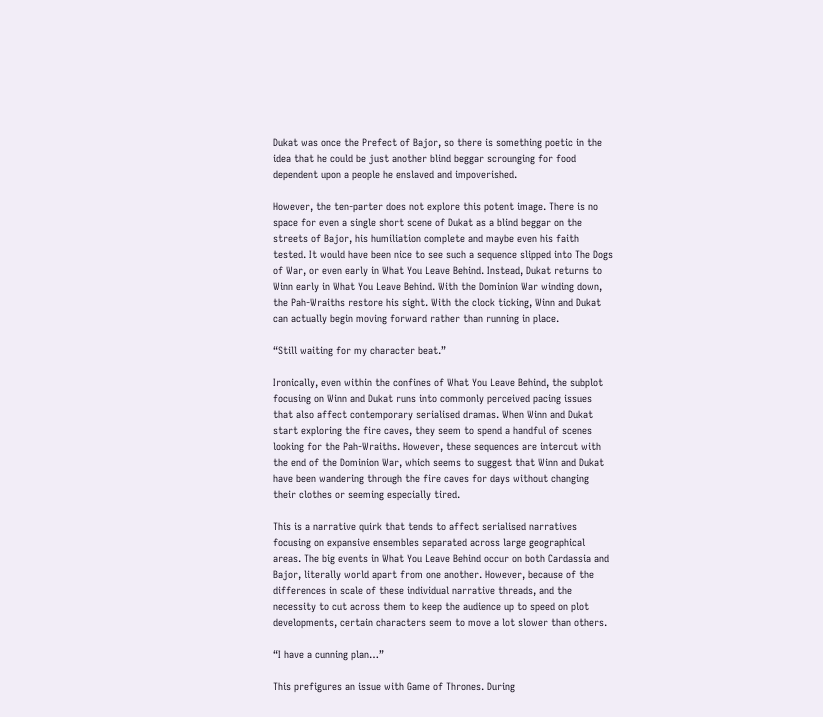Dukat was once the Prefect of Bajor, so there is something poetic in the idea that he could be just another blind beggar scrounging for food dependent upon a people he enslaved and impoverished.

However, the ten-parter does not explore this potent image. There is no space for even a single short scene of Dukat as a blind beggar on the streets of Bajor, his humiliation complete and maybe even his faith tested. It would have been nice to see such a sequence slipped into The Dogs of War, or even early in What You Leave Behind. Instead, Dukat returns to Winn early in What You Leave Behind. With the Dominion War winding down, the Pah-Wraiths restore his sight. With the clock ticking, Winn and Dukat can actually begin moving forward rather than running in place.

“Still waiting for my character beat.”

Ironically, even within the confines of What You Leave Behind, the subplot focusing on Winn and Dukat runs into commonly perceived pacing issues that also affect contemporary serialised dramas. When Winn and Dukat start exploring the fire caves, they seem to spend a handful of scenes looking for the Pah-Wraiths. However, these sequences are intercut with the end of the Dominion War, which seems to suggest that Winn and Dukat have been wandering through the fire caves for days without changing their clothes or seeming especially tired.

This is a narrative quirk that tends to affect serialised narratives focusing on expansive ensembles separated across large geographical areas. The big events in What You Leave Behind occur on both Cardassia and Bajor, literally world apart from one another. However, because of the differences in scale of these individual narrative threads, and the necessity to cut across them to keep the audience up to speed on plot developments, certain characters seem to move a lot slower than others.

“I have a cunning plan…”

This prefigures an issue with Game of Thrones. During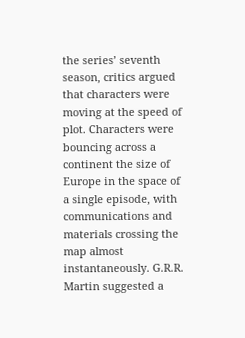the series’ seventh season, critics argued that characters were moving at the speed of plot. Characters were bouncing across a continent the size of Europe in the space of a single episode, with communications and materials crossing the map almost instantaneously. G.R.R. Martin suggested a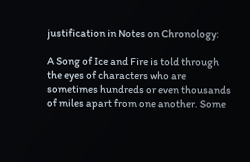justification in Notes on Chronology:

A Song of Ice and Fire is told through the eyes of characters who are sometimes hundreds or even thousands of miles apart from one another. Some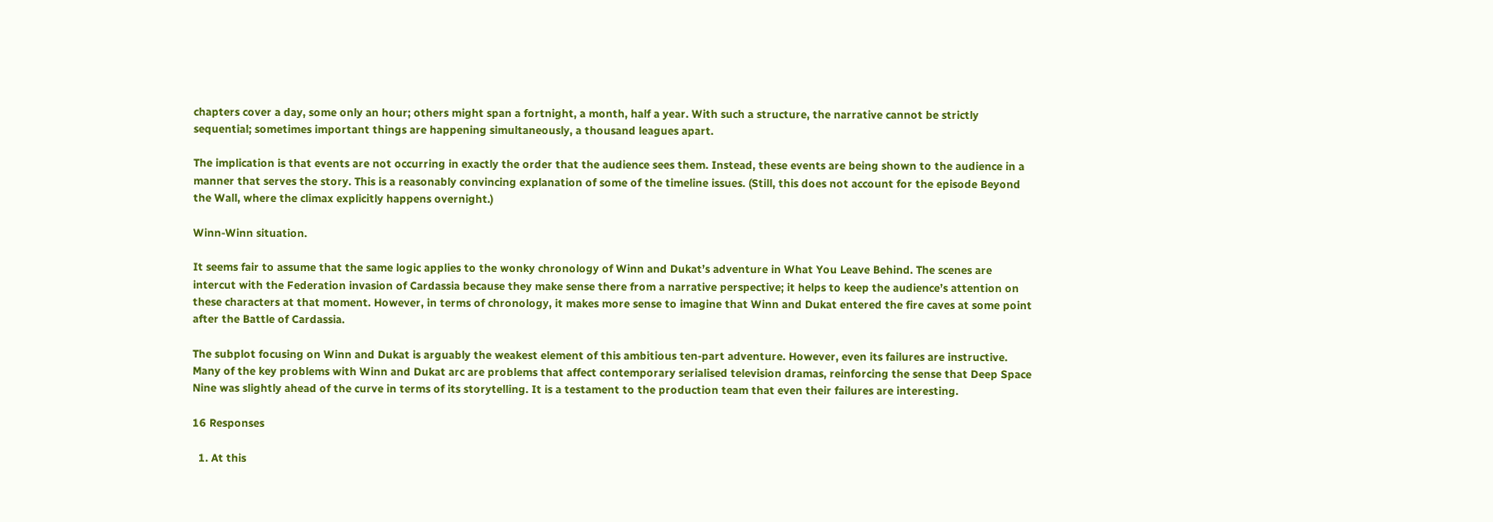chapters cover a day, some only an hour; others might span a fortnight, a month, half a year. With such a structure, the narrative cannot be strictly sequential; sometimes important things are happening simultaneously, a thousand leagues apart.

The implication is that events are not occurring in exactly the order that the audience sees them. Instead, these events are being shown to the audience in a manner that serves the story. This is a reasonably convincing explanation of some of the timeline issues. (Still, this does not account for the episode Beyond the Wall, where the climax explicitly happens overnight.)

Winn-Winn situation.

It seems fair to assume that the same logic applies to the wonky chronology of Winn and Dukat’s adventure in What You Leave Behind. The scenes are intercut with the Federation invasion of Cardassia because they make sense there from a narrative perspective; it helps to keep the audience’s attention on these characters at that moment. However, in terms of chronology, it makes more sense to imagine that Winn and Dukat entered the fire caves at some point after the Battle of Cardassia.

The subplot focusing on Winn and Dukat is arguably the weakest element of this ambitious ten-part adventure. However, even its failures are instructive. Many of the key problems with Winn and Dukat arc are problems that affect contemporary serialised television dramas, reinforcing the sense that Deep Space Nine was slightly ahead of the curve in terms of its storytelling. It is a testament to the production team that even their failures are interesting.

16 Responses

  1. At this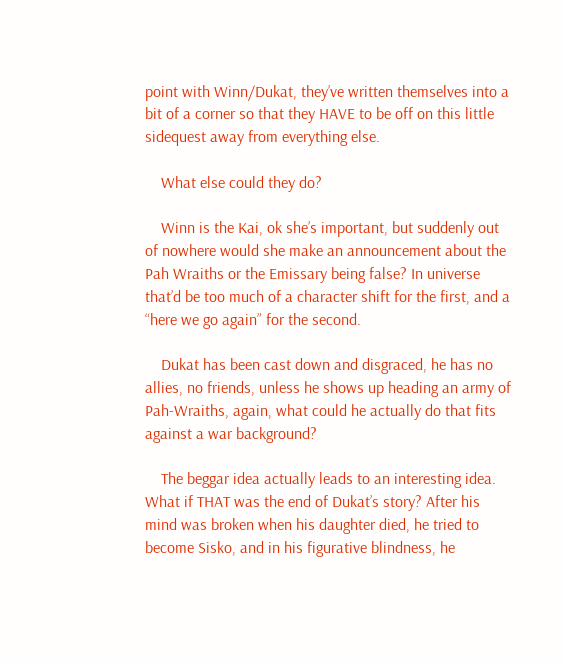point with Winn/Dukat, they’ve written themselves into a bit of a corner so that they HAVE to be off on this little sidequest away from everything else.

    What else could they do?

    Winn is the Kai, ok she’s important, but suddenly out of nowhere would she make an announcement about the Pah Wraiths or the Emissary being false? In universe that’d be too much of a character shift for the first, and a “here we go again” for the second.

    Dukat has been cast down and disgraced, he has no allies, no friends, unless he shows up heading an army of Pah-Wraiths, again, what could he actually do that fits against a war background?

    The beggar idea actually leads to an interesting idea. What if THAT was the end of Dukat’s story? After his mind was broken when his daughter died, he tried to become Sisko, and in his figurative blindness, he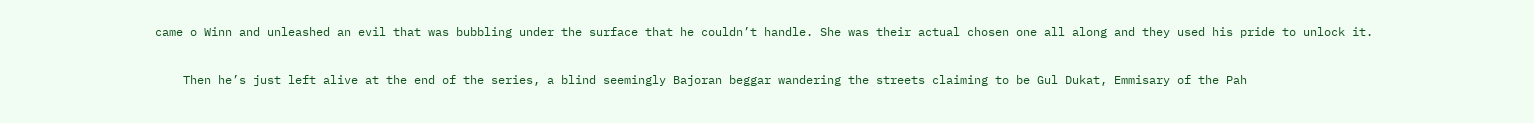came o Winn and unleashed an evil that was bubbling under the surface that he couldn’t handle. She was their actual chosen one all along and they used his pride to unlock it.

    Then he’s just left alive at the end of the series, a blind seemingly Bajoran beggar wandering the streets claiming to be Gul Dukat, Emmisary of the Pah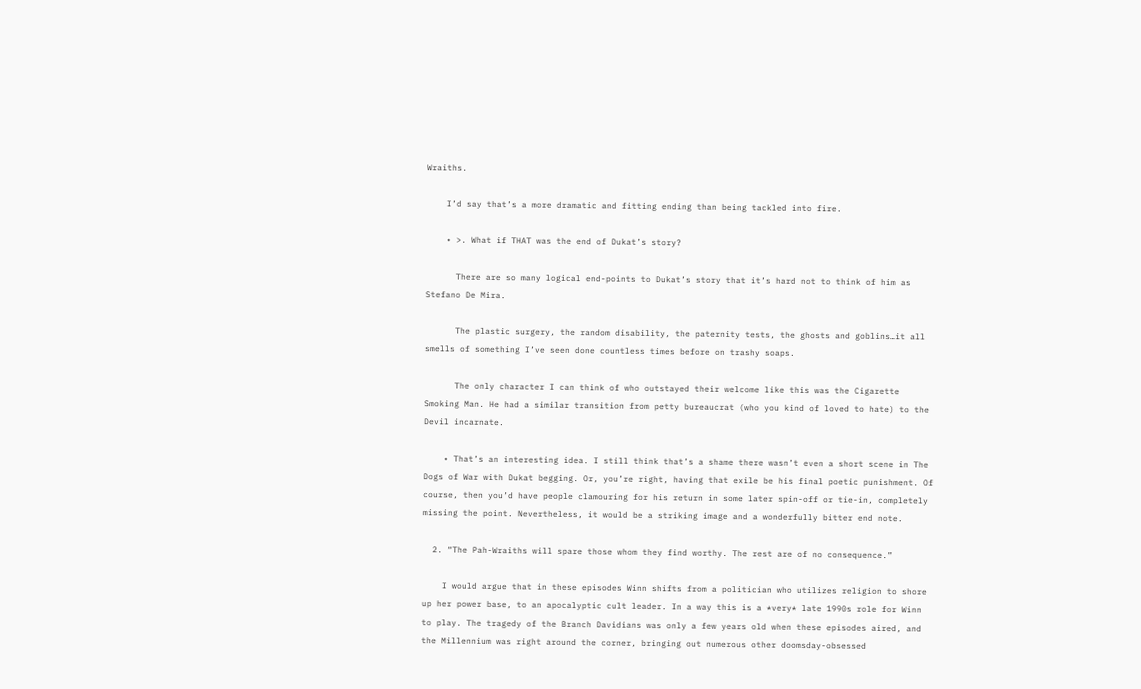Wraiths.

    I’d say that’s a more dramatic and fitting ending than being tackled into fire.

    • >. What if THAT was the end of Dukat’s story?

      There are so many logical end-points to Dukat’s story that it’s hard not to think of him as Stefano De Mira.

      The plastic surgery, the random disability, the paternity tests, the ghosts and goblins…it all smells of something I’ve seen done countless times before on trashy soaps.

      The only character I can think of who outstayed their welcome like this was the Cigarette Smoking Man. He had a similar transition from petty bureaucrat (who you kind of loved to hate) to the Devil incarnate.

    • That’s an interesting idea. I still think that’s a shame there wasn’t even a short scene in The Dogs of War with Dukat begging. Or, you’re right, having that exile be his final poetic punishment. Of course, then you’d have people clamouring for his return in some later spin-off or tie-in, completely missing the point. Nevertheless, it would be a striking image and a wonderfully bitter end note.

  2. “The Pah-Wraiths will spare those whom they find worthy. The rest are of no consequence.”

    I would argue that in these episodes Winn shifts from a politician who utilizes religion to shore up her power base, to an apocalyptic cult leader. In a way this is a *very* late 1990s role for Winn to play. The tragedy of the Branch Davidians was only a few years old when these episodes aired, and the Millennium was right around the corner, bringing out numerous other doomsday-obsessed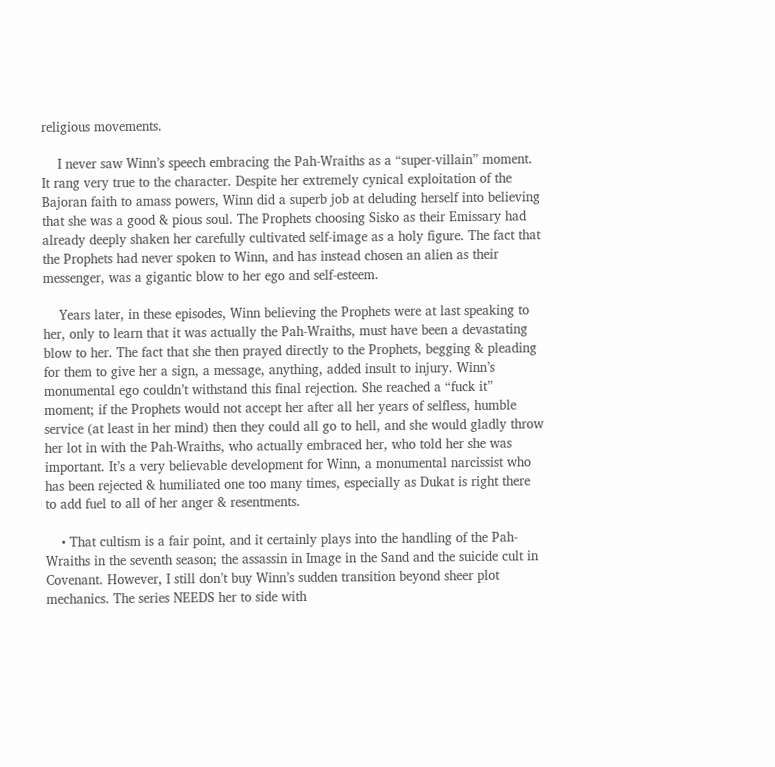religious movements.

    I never saw Winn’s speech embracing the Pah-Wraiths as a “super-villain” moment. It rang very true to the character. Despite her extremely cynical exploitation of the Bajoran faith to amass powers, Winn did a superb job at deluding herself into believing that she was a good & pious soul. The Prophets choosing Sisko as their Emissary had already deeply shaken her carefully cultivated self-image as a holy figure. The fact that the Prophets had never spoken to Winn, and has instead chosen an alien as their messenger, was a gigantic blow to her ego and self-esteem.

    Years later, in these episodes, Winn believing the Prophets were at last speaking to her, only to learn that it was actually the Pah-Wraiths, must have been a devastating blow to her. The fact that she then prayed directly to the Prophets, begging & pleading for them to give her a sign, a message, anything, added insult to injury. Winn’s monumental ego couldn’t withstand this final rejection. She reached a “fuck it” moment; if the Prophets would not accept her after all her years of selfless, humble service (at least in her mind) then they could all go to hell, and she would gladly throw her lot in with the Pah-Wraiths, who actually embraced her, who told her she was important. It’s a very believable development for Winn, a monumental narcissist who has been rejected & humiliated one too many times, especially as Dukat is right there to add fuel to all of her anger & resentments.

    • That cultism is a fair point, and it certainly plays into the handling of the Pah-Wraiths in the seventh season; the assassin in Image in the Sand and the suicide cult in Covenant. However, I still don’t buy Winn’s sudden transition beyond sheer plot mechanics. The series NEEDS her to side with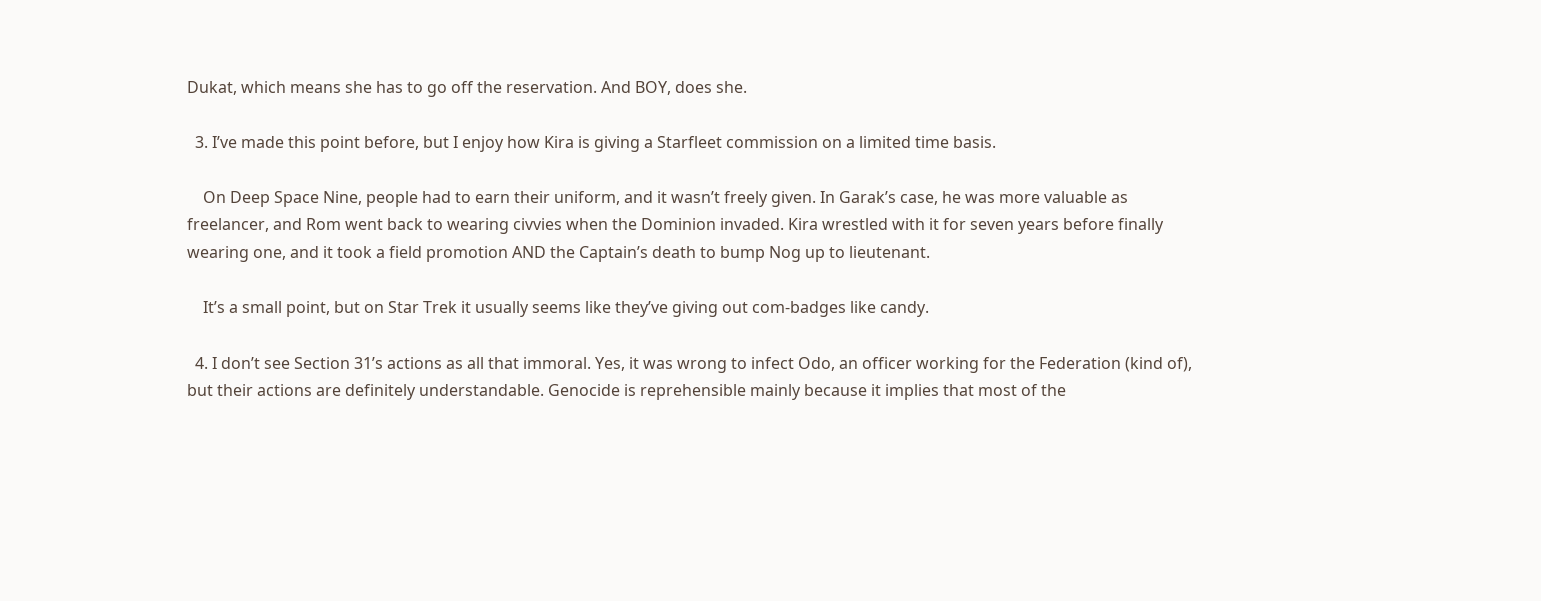Dukat, which means she has to go off the reservation. And BOY, does she.

  3. I’ve made this point before, but I enjoy how Kira is giving a Starfleet commission on a limited time basis.

    On Deep Space Nine, people had to earn their uniform, and it wasn’t freely given. In Garak’s case, he was more valuable as freelancer, and Rom went back to wearing civvies when the Dominion invaded. Kira wrestled with it for seven years before finally wearing one, and it took a field promotion AND the Captain’s death to bump Nog up to lieutenant.

    It’s a small point, but on Star Trek it usually seems like they’ve giving out com-badges like candy.

  4. I don’t see Section 31’s actions as all that immoral. Yes, it was wrong to infect Odo, an officer working for the Federation (kind of), but their actions are definitely understandable. Genocide is reprehensible mainly because it implies that most of the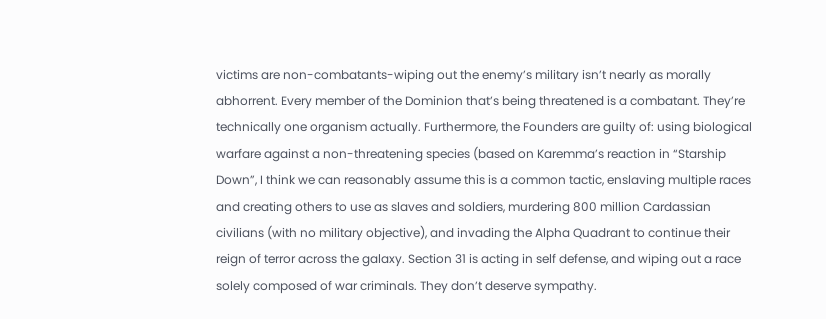victims are non-combatants-wiping out the enemy’s military isn’t nearly as morally abhorrent. Every member of the Dominion that’s being threatened is a combatant. They’re technically one organism actually. Furthermore, the Founders are guilty of: using biological warfare against a non-threatening species (based on Karemma’s reaction in “Starship Down”, I think we can reasonably assume this is a common tactic, enslaving multiple races and creating others to use as slaves and soldiers, murdering 800 million Cardassian civilians (with no military objective), and invading the Alpha Quadrant to continue their reign of terror across the galaxy. Section 31 is acting in self defense, and wiping out a race solely composed of war criminals. They don’t deserve sympathy.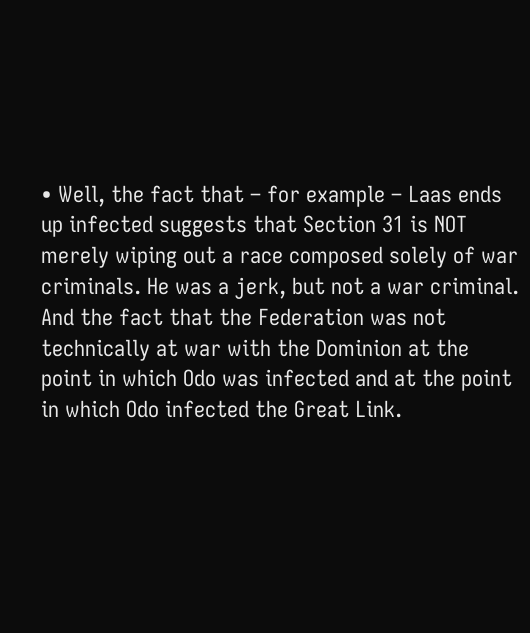• Well, the fact that – for example – Laas ends up infected suggests that Section 31 is NOT merely wiping out a race composed solely of war criminals. He was a jerk, but not a war criminal. And the fact that the Federation was not technically at war with the Dominion at the point in which Odo was infected and at the point in which Odo infected the Great Link.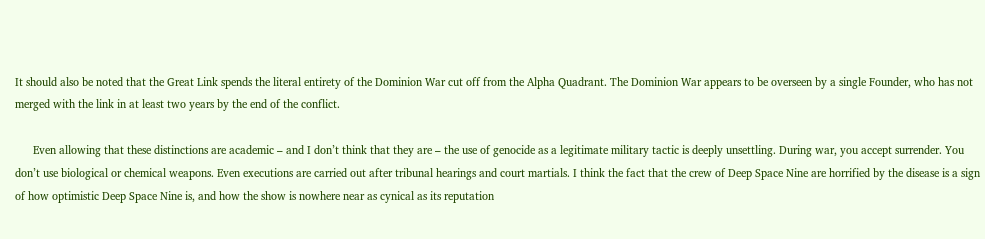It should also be noted that the Great Link spends the literal entirety of the Dominion War cut off from the Alpha Quadrant. The Dominion War appears to be overseen by a single Founder, who has not merged with the link in at least two years by the end of the conflict.

      Even allowing that these distinctions are academic – and I don’t think that they are – the use of genocide as a legitimate military tactic is deeply unsettling. During war, you accept surrender. You don’t use biological or chemical weapons. Even executions are carried out after tribunal hearings and court martials. I think the fact that the crew of Deep Space Nine are horrified by the disease is a sign of how optimistic Deep Space Nine is, and how the show is nowhere near as cynical as its reputation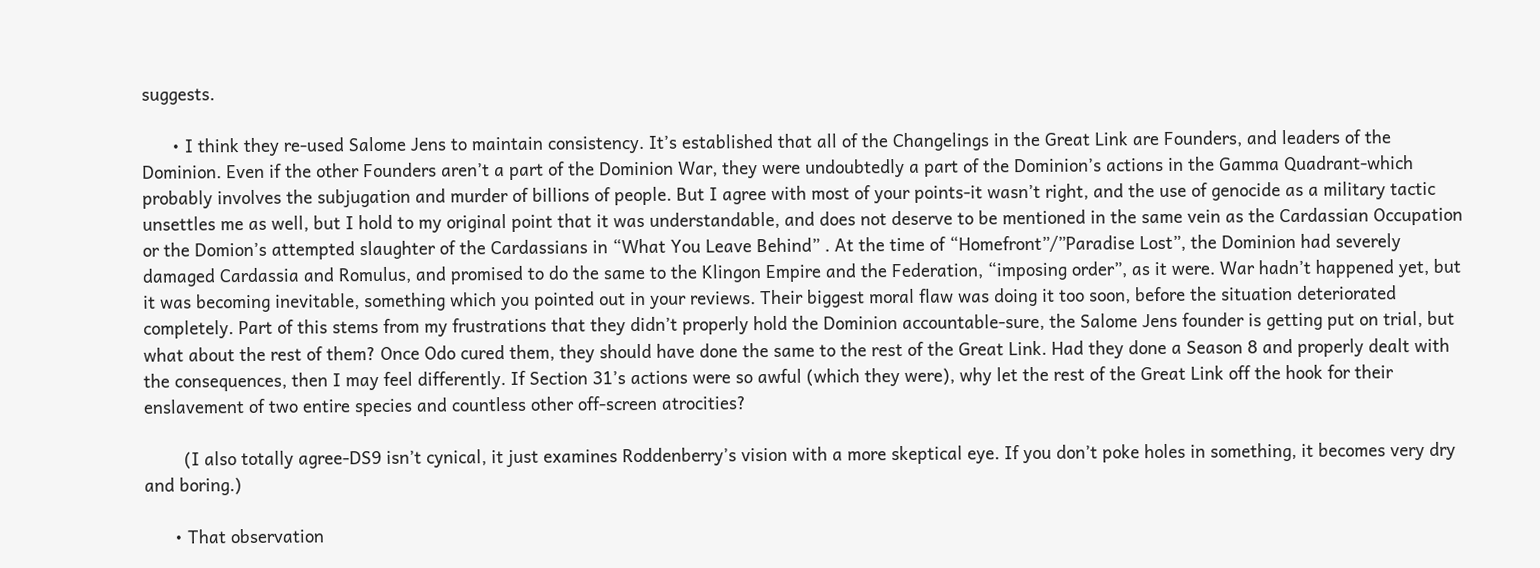suggests.

      • I think they re-used Salome Jens to maintain consistency. It’s established that all of the Changelings in the Great Link are Founders, and leaders of the Dominion. Even if the other Founders aren’t a part of the Dominion War, they were undoubtedly a part of the Dominion’s actions in the Gamma Quadrant-which probably involves the subjugation and murder of billions of people. But I agree with most of your points-it wasn’t right, and the use of genocide as a military tactic unsettles me as well, but I hold to my original point that it was understandable, and does not deserve to be mentioned in the same vein as the Cardassian Occupation or the Domion’s attempted slaughter of the Cardassians in “What You Leave Behind” . At the time of “Homefront”/”Paradise Lost”, the Dominion had severely damaged Cardassia and Romulus, and promised to do the same to the Klingon Empire and the Federation, “imposing order”, as it were. War hadn’t happened yet, but it was becoming inevitable, something which you pointed out in your reviews. Their biggest moral flaw was doing it too soon, before the situation deteriorated completely. Part of this stems from my frustrations that they didn’t properly hold the Dominion accountable-sure, the Salome Jens founder is getting put on trial, but what about the rest of them? Once Odo cured them, they should have done the same to the rest of the Great Link. Had they done a Season 8 and properly dealt with the consequences, then I may feel differently. If Section 31’s actions were so awful (which they were), why let the rest of the Great Link off the hook for their enslavement of two entire species and countless other off-screen atrocities?

        (I also totally agree-DS9 isn’t cynical, it just examines Roddenberry’s vision with a more skeptical eye. If you don’t poke holes in something, it becomes very dry and boring.)

      • That observation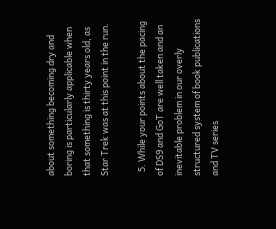about something becoming dry and boring is particularly applicable when that something is thirty years old, as Star Trek was at this point in the run.

  5. While your points about the pacing of DS9 and GoT are well taken and an inevitable problem in our overly structured system of book publications and TV series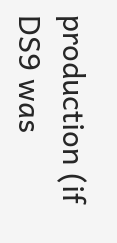production (if DS9 was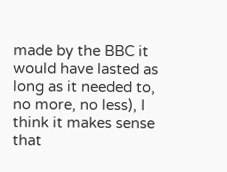made by the BBC it would have lasted as long as it needed to, no more, no less), I think it makes sense that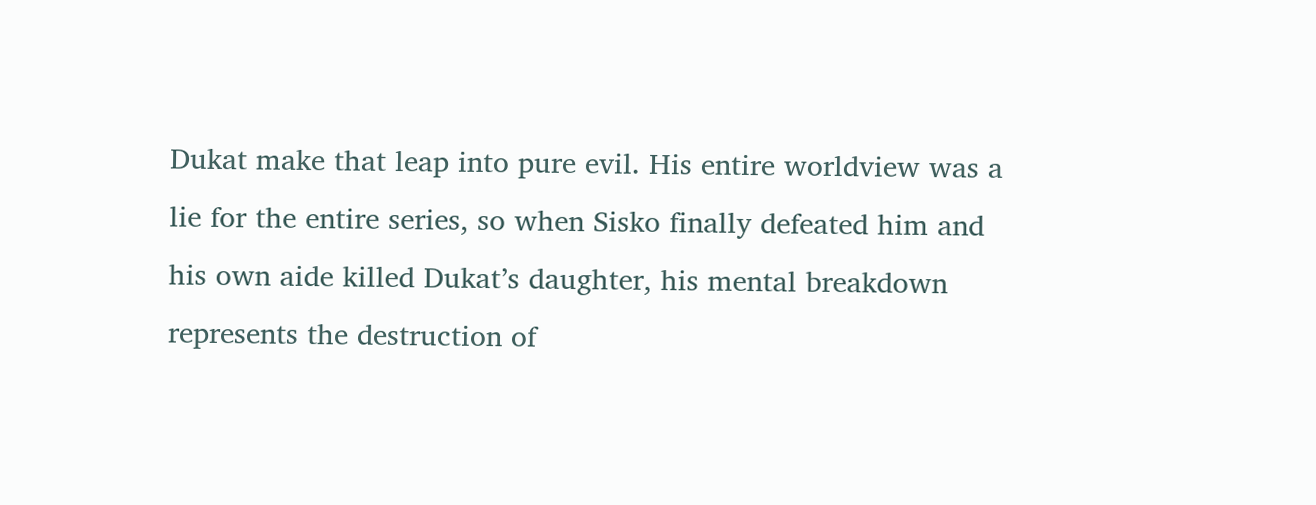Dukat make that leap into pure evil. His entire worldview was a lie for the entire series, so when Sisko finally defeated him and his own aide killed Dukat’s daughter, his mental breakdown represents the destruction of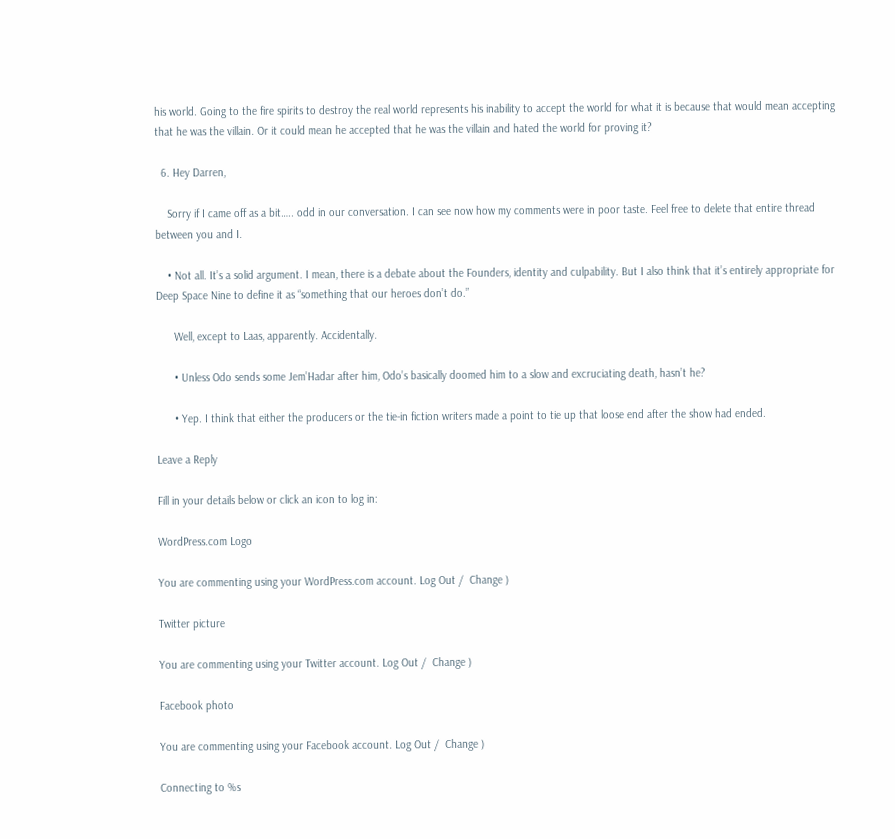his world. Going to the fire spirits to destroy the real world represents his inability to accept the world for what it is because that would mean accepting that he was the villain. Or it could mean he accepted that he was the villain and hated the world for proving it?

  6. Hey Darren,

    Sorry if I came off as a bit….. odd in our conversation. I can see now how my comments were in poor taste. Feel free to delete that entire thread between you and I.

    • Not all. It’s a solid argument. I mean, there is a debate about the Founders, identity and culpability. But I also think that it’s entirely appropriate for Deep Space Nine to define it as “something that our heroes don’t do.”

      Well, except to Laas, apparently. Accidentally.

      • Unless Odo sends some Jem’Hadar after him, Odo’s basically doomed him to a slow and excruciating death, hasn’t he?

      • Yep. I think that either the producers or the tie-in fiction writers made a point to tie up that loose end after the show had ended.

Leave a Reply

Fill in your details below or click an icon to log in:

WordPress.com Logo

You are commenting using your WordPress.com account. Log Out /  Change )

Twitter picture

You are commenting using your Twitter account. Log Out /  Change )

Facebook photo

You are commenting using your Facebook account. Log Out /  Change )

Connecting to %s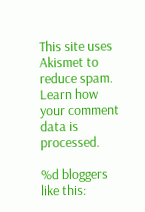This site uses Akismet to reduce spam. Learn how your comment data is processed.

%d bloggers like this: